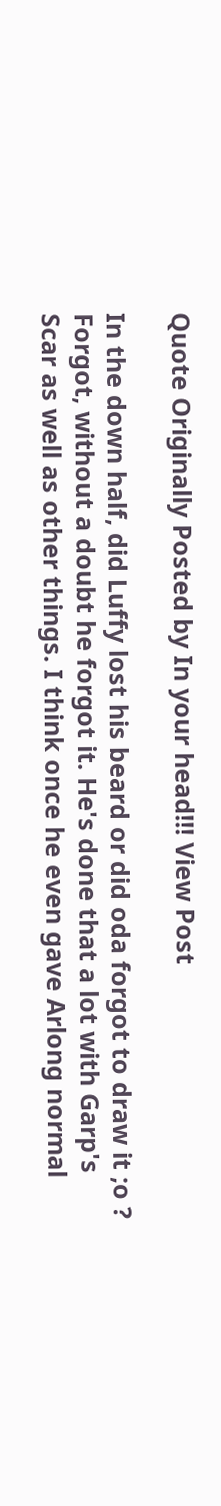Quote Originally Posted by In your head!!! View Post

In the down half, did Luffy lost his beard or did oda forgot to draw it ;o ?
Forgot, without a doubt he forgot it. He's done that a lot with Garp's Scar as well as other things. I think once he even gave Arlong normal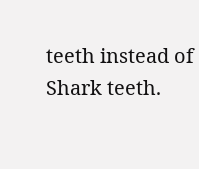teeth instead of Shark teeth.